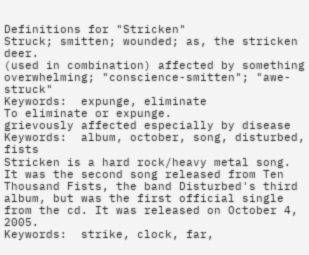Definitions for "Stricken"
Struck; smitten; wounded; as, the stricken deer.
(used in combination) affected by something overwhelming; "conscience-smitten"; "awe-struck"
Keywords:  expunge, eliminate
To eliminate or expunge.
grievously affected especially by disease
Keywords:  album, october, song, disturbed, fists
Stricken is a hard rock/heavy metal song. It was the second song released from Ten Thousand Fists, the band Disturbed's third album, but was the first official single from the cd. It was released on October 4, 2005.
Keywords:  strike, clock, far,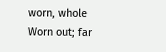worn, whole
Worn out; far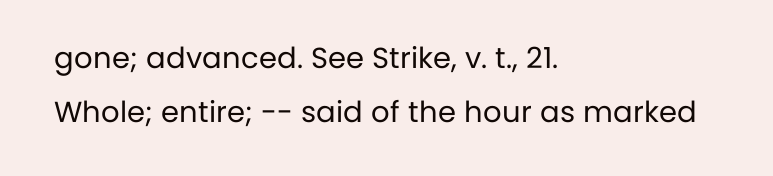gone; advanced. See Strike, v. t., 21.
Whole; entire; -- said of the hour as marked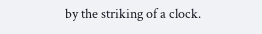by the striking of a clock.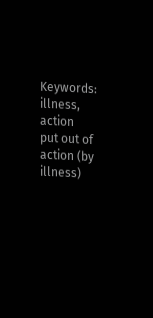Keywords:  illness, action
put out of action (by illness)